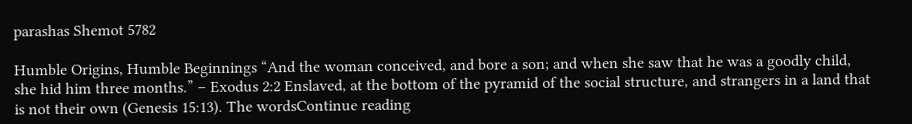parashas Shemot 5782

Humble Origins, Humble Beginnings “And the woman conceived, and bore a son; and when she saw that he was a goodly child, she hid him three months.” – Exodus 2:2 Enslaved, at the bottom of the pyramid of the social structure, and strangers in a land that is not their own (Genesis 15:13). The wordsContinue reading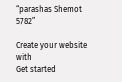“parashas Shemot 5782”

Create your website with
Get started